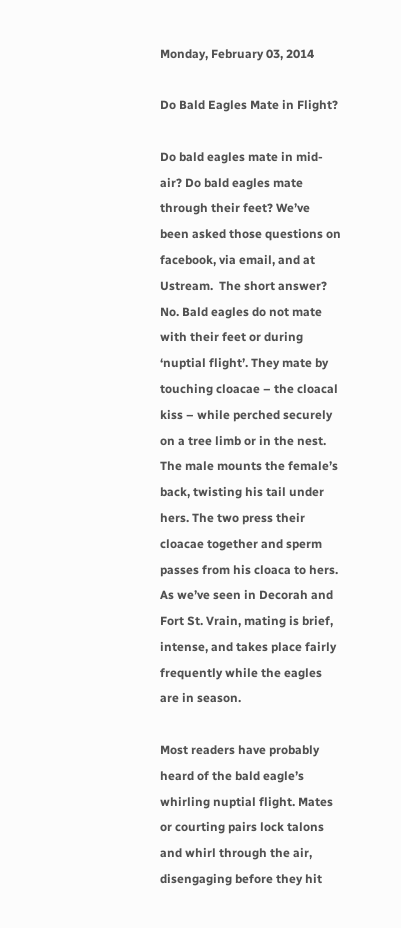Monday, February 03, 2014

Do Bald Eagles Mate in Flight?

Do bald eagles mate in mid-air? Do bald eagles mate through their feet? We’ve been asked those questions on facebook, via email, and at Ustream.  The short answer? No. Bald eagles do not mate with their feet or during ‘nuptial flight’. They mate by touching cloacae – the cloacal kiss – while perched securely on a tree limb or in the nest. The male mounts the female’s back, twisting his tail under hers. The two press their cloacae together and sperm passes from his cloaca to hers. As we’ve seen in Decorah and Fort St. Vrain, mating is brief, intense, and takes place fairly frequently while the eagles are in season.

Most readers have probably heard of the bald eagle’s whirling nuptial flight. Mates or courting pairs lock talons and whirl through the air, disengaging before they hit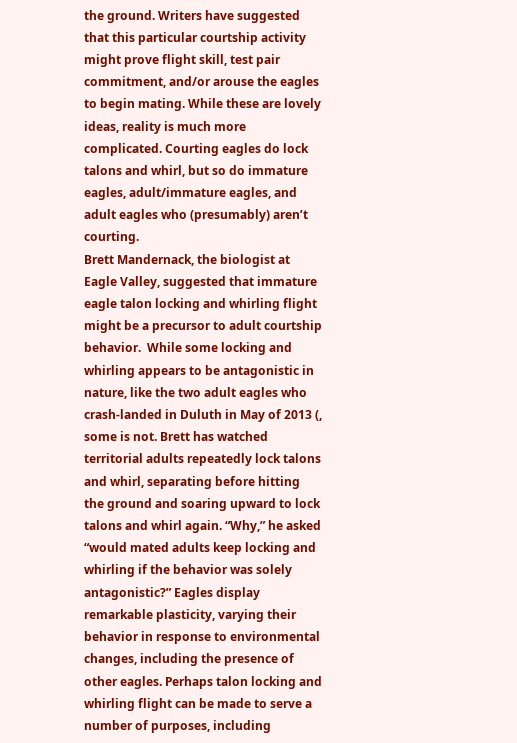the ground. Writers have suggested that this particular courtship activity might prove flight skill, test pair commitment, and/or arouse the eagles to begin mating. While these are lovely ideas, reality is much more complicated. Courting eagles do lock talons and whirl, but so do immature eagles, adult/immature eagles, and adult eagles who (presumably) aren’t courting.
Brett Mandernack, the biologist at Eagle Valley, suggested that immature eagle talon locking and whirling flight might be a precursor to adult courtship behavior.  While some locking and whirling appears to be antagonistic in nature, like the two adult eagles who crash-landed in Duluth in May of 2013 (, some is not. Brett has watched territorial adults repeatedly lock talons and whirl, separating before hitting the ground and soaring upward to lock talons and whirl again. “Why,” he asked “would mated adults keep locking and whirling if the behavior was solely antagonistic?” Eagles display remarkable plasticity, varying their behavior in response to environmental changes, including the presence of other eagles. Perhaps talon locking and whirling flight can be made to serve a number of purposes, including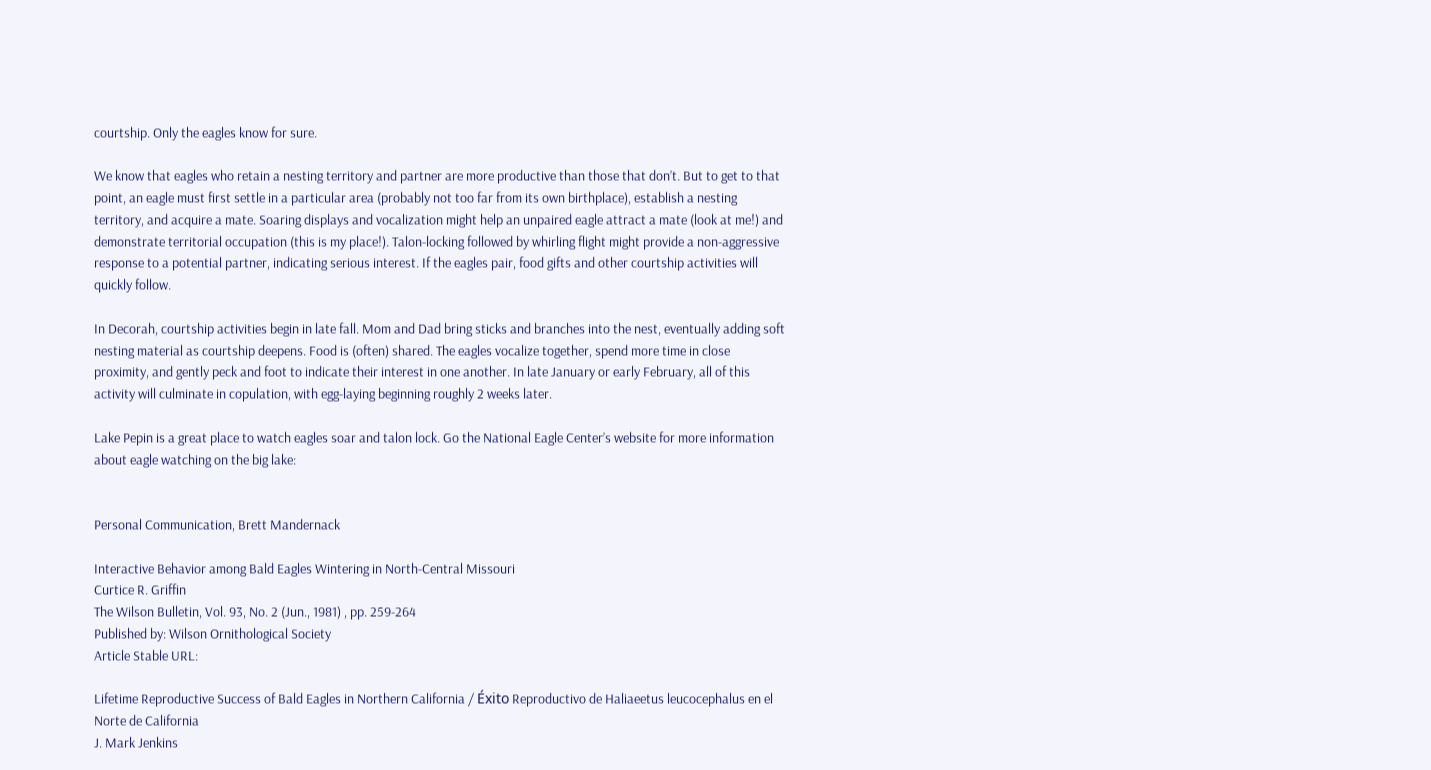courtship. Only the eagles know for sure.

We know that eagles who retain a nesting territory and partner are more productive than those that don’t. But to get to that point, an eagle must first settle in a particular area (probably not too far from its own birthplace), establish a nesting territory, and acquire a mate. Soaring displays and vocalization might help an unpaired eagle attract a mate (look at me!) and demonstrate territorial occupation (this is my place!). Talon-locking followed by whirling flight might provide a non-aggressive response to a potential partner, indicating serious interest. If the eagles pair, food gifts and other courtship activities will quickly follow.

In Decorah, courtship activities begin in late fall. Mom and Dad bring sticks and branches into the nest, eventually adding soft nesting material as courtship deepens. Food is (often) shared. The eagles vocalize together, spend more time in close proximity, and gently peck and foot to indicate their interest in one another. In late January or early February, all of this activity will culminate in copulation, with egg-laying beginning roughly 2 weeks later.

Lake Pepin is a great place to watch eagles soar and talon lock. Go the National Eagle Center’s website for more information about eagle watching on the big lake:


Personal Communication, Brett Mandernack

Interactive Behavior among Bald Eagles Wintering in North-Central Missouri
Curtice R. Griffin
The Wilson Bulletin, Vol. 93, No. 2 (Jun., 1981) , pp. 259-264
Published by: Wilson Ornithological Society
Article Stable URL:

Lifetime Reproductive Success of Bald Eagles in Northern California / Éxito Reproductivo de Haliaeetus leucocephalus en el Norte de California
J. Mark Jenkins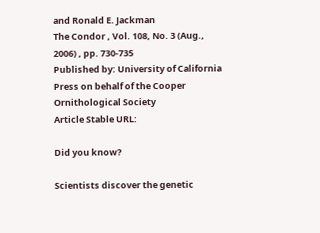and Ronald E. Jackman
The Condor , Vol. 108, No. 3 (Aug., 2006) , pp. 730-735
Published by: University of California Press on behalf of the Cooper Ornithological Society
Article Stable URL:

Did you know?

Scientists discover the genetic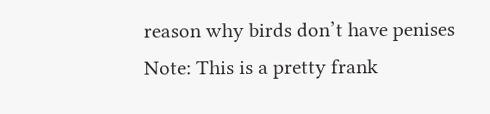reason why birds don’t have penises
Note: This is a pretty frank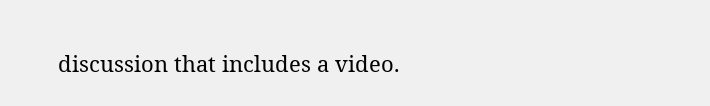discussion that includes a video.